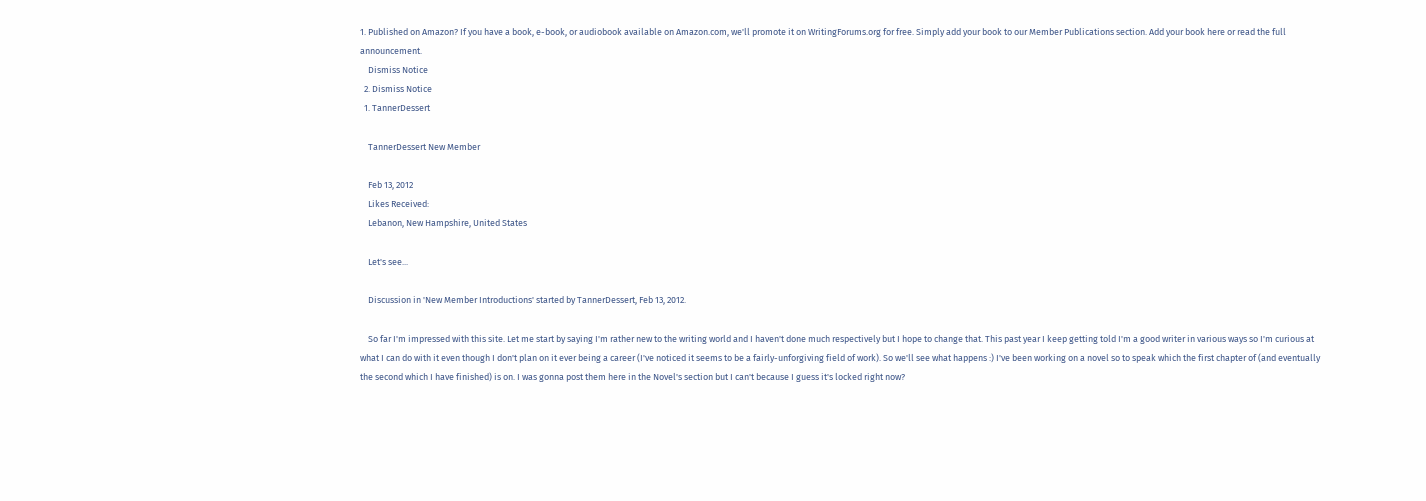1. Published on Amazon? If you have a book, e-book, or audiobook available on Amazon.com, we'll promote it on WritingForums.org for free. Simply add your book to our Member Publications section. Add your book here or read the full announcement.
    Dismiss Notice
  2. Dismiss Notice
  1. TannerDessert

    TannerDessert New Member

    Feb 13, 2012
    Likes Received:
    Lebanon, New Hampshire, United States

    Let's see...

    Discussion in 'New Member Introductions' started by TannerDessert, Feb 13, 2012.

    So far I'm impressed with this site. Let me start by saying I'm rather new to the writing world and I haven't done much respectively but I hope to change that. This past year I keep getting told I'm a good writer in various ways so I'm curious at what I can do with it even though I don't plan on it ever being a career (I've noticed it seems to be a fairly-unforgiving field of work). So we'll see what happens :) I've been working on a novel so to speak which the first chapter of (and eventually the second which I have finished) is on. I was gonna post them here in the Novel's section but I can't because I guess it's locked right now?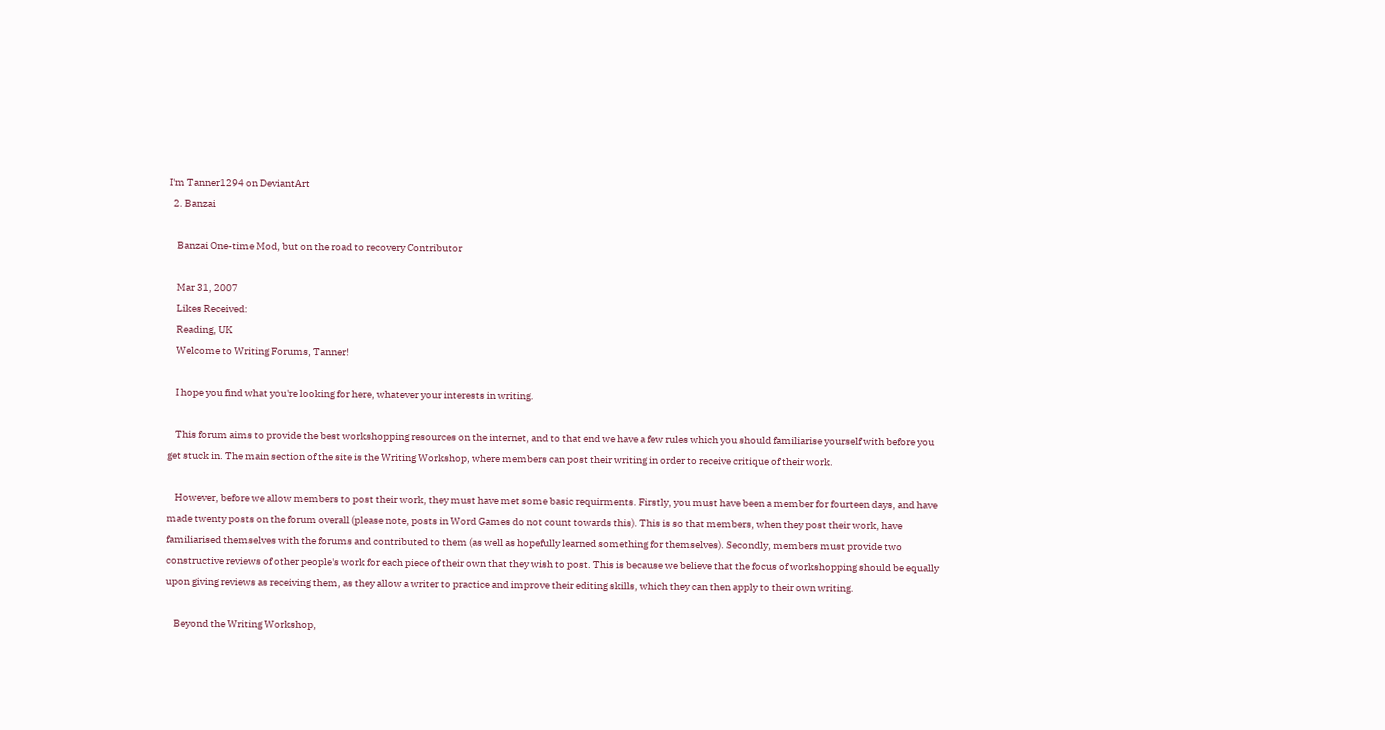I'm Tanner1294 on DeviantArt
  2. Banzai

    Banzai One-time Mod, but on the road to recovery Contributor

    Mar 31, 2007
    Likes Received:
    Reading, UK
    Welcome to Writing Forums, Tanner!

    I hope you find what you're looking for here, whatever your interests in writing.

    This forum aims to provide the best workshopping resources on the internet, and to that end we have a few rules which you should familiarise yourself with before you get stuck in. The main section of the site is the Writing Workshop, where members can post their writing in order to receive critique of their work.

    However, before we allow members to post their work, they must have met some basic requirments. Firstly, you must have been a member for fourteen days, and have made twenty posts on the forum overall (please note, posts in Word Games do not count towards this). This is so that members, when they post their work, have familiarised themselves with the forums and contributed to them (as well as hopefully learned something for themselves). Secondly, members must provide two constructive reviews of other people's work for each piece of their own that they wish to post. This is because we believe that the focus of workshopping should be equally upon giving reviews as receiving them, as they allow a writer to practice and improve their editing skills, which they can then apply to their own writing.

    Beyond the Writing Workshop,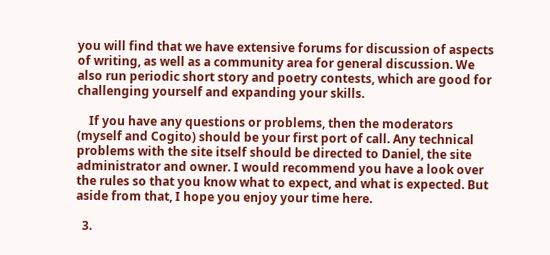you will find that we have extensive forums for discussion of aspects of writing, as well as a community area for general discussion. We also run periodic short story and poetry contests, which are good for challenging yourself and expanding your skills.

    If you have any questions or problems, then the moderators (myself and Cogito) should be your first port of call. Any technical problems with the site itself should be directed to Daniel, the site administrator and owner. I would recommend you have a look over the rules so that you know what to expect, and what is expected. But aside from that, I hope you enjoy your time here.

  3.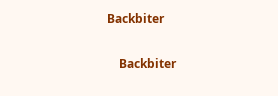Backbiter

    Backbiter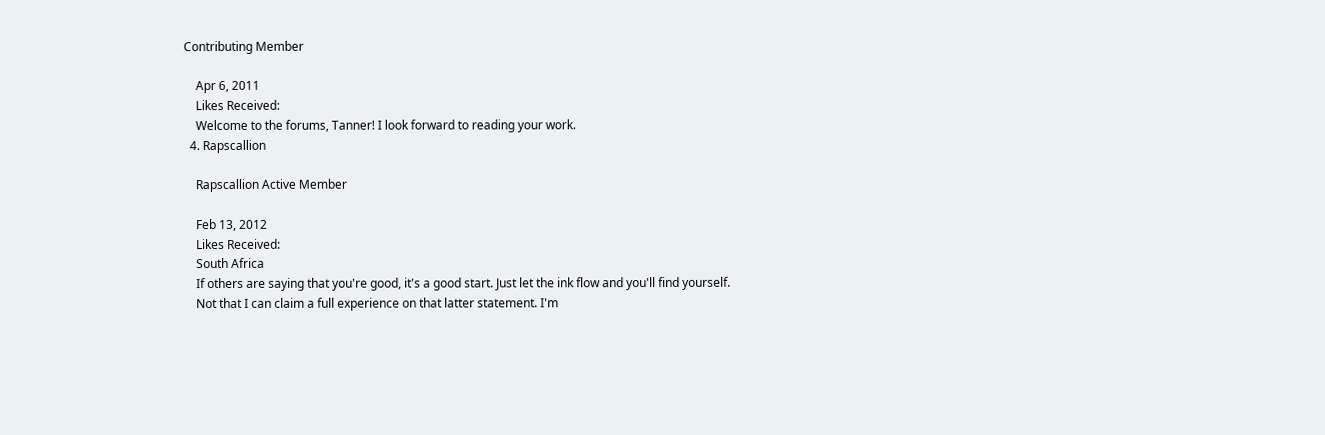Contributing Member

    Apr 6, 2011
    Likes Received:
    Welcome to the forums, Tanner! I look forward to reading your work.
  4. Rapscallion

    Rapscallion Active Member

    Feb 13, 2012
    Likes Received:
    South Africa
    If others are saying that you're good, it's a good start. Just let the ink flow and you'll find yourself.
    Not that I can claim a full experience on that latter statement. I'm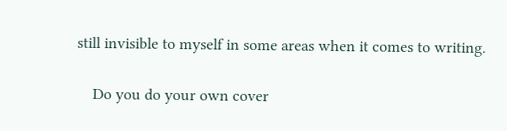still invisible to myself in some areas when it comes to writing.

    Do you do your own cover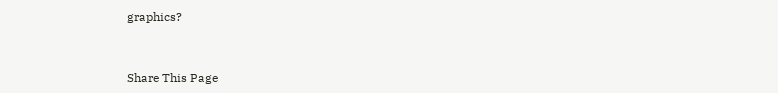graphics?


Share This Page